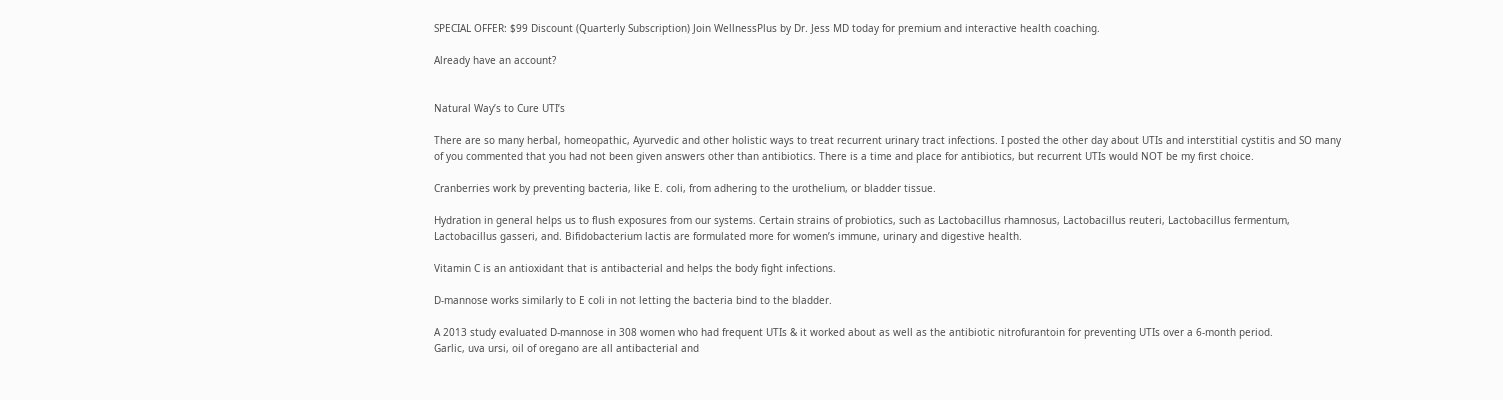SPECIAL OFFER: $99 Discount (Quarterly Subscription) Join WellnessPlus by Dr. Jess MD today for premium and interactive health coaching.

Already have an account?


Natural Way’s to Cure UTI’s

There are so many herbal, homeopathic, Ayurvedic and other holistic ways to treat recurrent urinary tract infections. I posted the other day about UTIs and interstitial cystitis and SO many of you commented that you had not been given answers other than antibiotics. There is a time and place for antibiotics, but recurrent UTIs would NOT be my first choice.

Cranberries work by preventing bacteria, like E. coli, from adhering to the urothelium, or bladder tissue.

Hydration in general helps us to flush exposures from our systems. Certain strains of probiotics, such as Lactobacillus rhamnosus, Lactobacillus reuteri, Lactobacillus fermentum, Lactobacillus gasseri, and. Bifidobacterium lactis are formulated more for women’s immune, urinary and digestive health.

Vitamin C is an antioxidant that is antibacterial and helps the body fight infections.

D-mannose works similarly to E coli in not letting the bacteria bind to the bladder.

A 2013 study evaluated D-mannose in 308 women who had frequent UTIs & it worked about as well as the antibiotic nitrofurantoin for preventing UTIs over a 6-month period.
Garlic, uva ursi, oil of oregano are all antibacterial and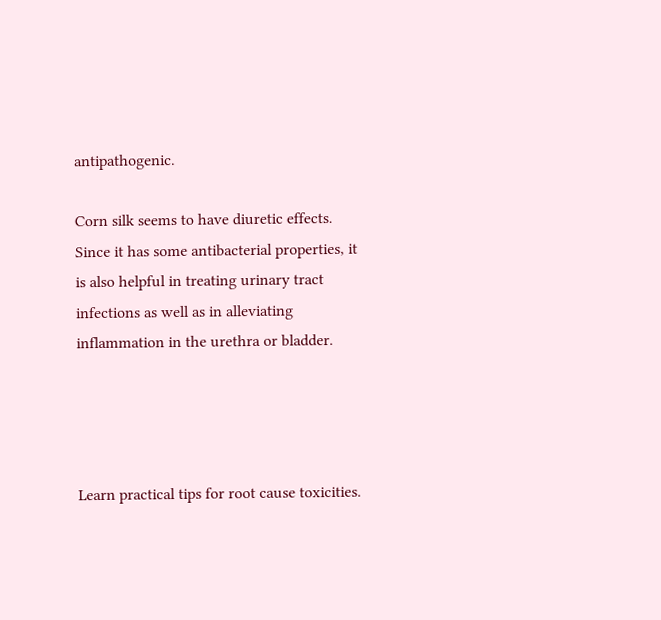antipathogenic.

Corn silk seems to have diuretic effects. Since it has some antibacterial properties, it is also helpful in treating urinary tract infections as well as in alleviating inflammation in the urethra or bladder.




Learn practical tips for root cause toxicities.